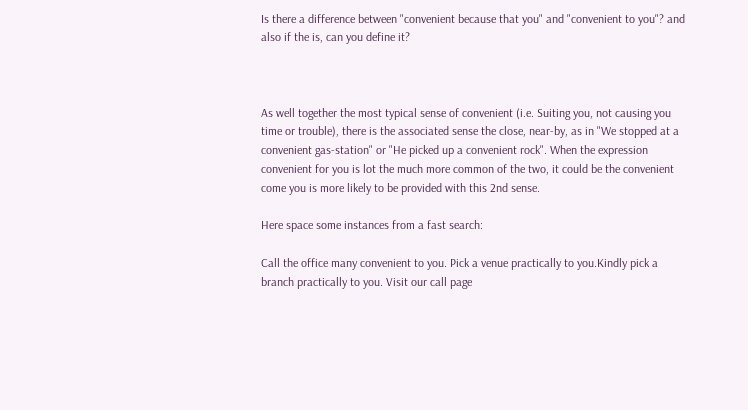Is there a difference between "convenient because that you" and "convenient to you"? and also if the is, can you define it?



As well together the most typical sense of convenient (i.e. Suiting you, not causing you time or trouble), there is the associated sense the close, near-by, as in "We stopped at a convenient gas-station" or "He picked up a convenient rock". When the expression convenient for you is lot the much more common of the two, it could be the convenient come you is more likely to be provided with this 2nd sense.

Here space some instances from a fast search:

Call the office many convenient to you. Pick a venue practically to you.Kindly pick a branch practically to you. Visit our call page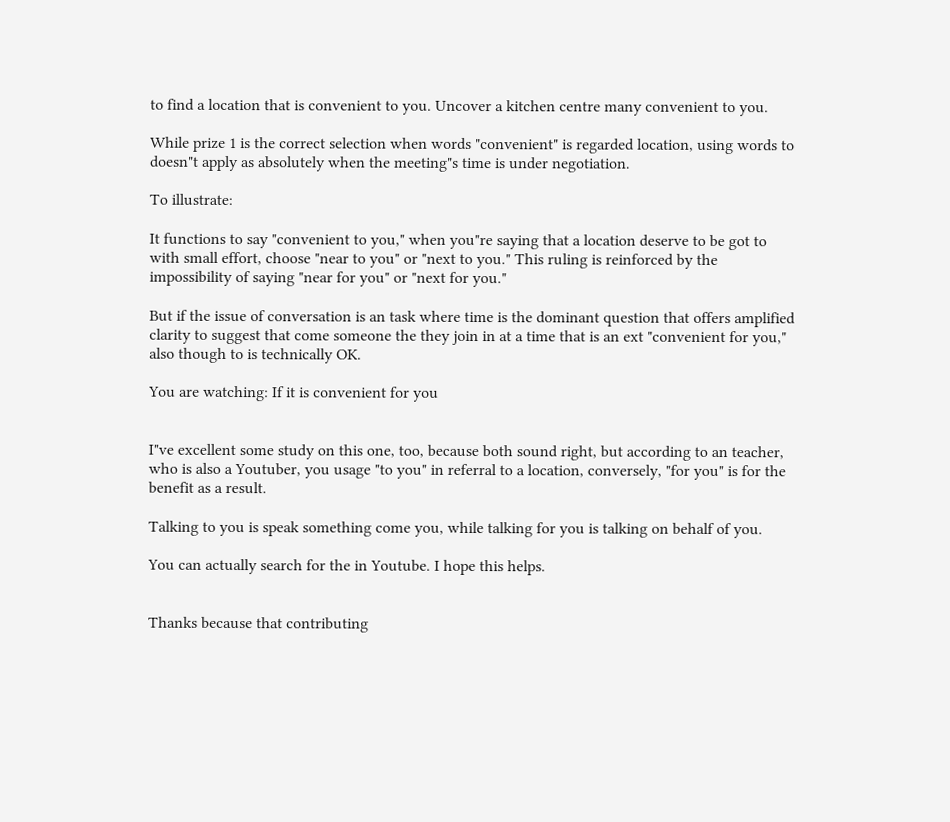to find a location that is convenient to you. Uncover a kitchen centre many convenient to you.

While prize 1 is the correct selection when words "convenient" is regarded location, using words to doesn"t apply as absolutely when the meeting"s time is under negotiation.

To illustrate:

It functions to say "convenient to you," when you"re saying that a location deserve to be got to with small effort, choose "near to you" or "next to you." This ruling is reinforced by the impossibility of saying "near for you" or "next for you."

But if the issue of conversation is an task where time is the dominant question that offers amplified clarity to suggest that come someone the they join in at a time that is an ext "convenient for you," also though to is technically OK.

You are watching: If it is convenient for you


I"ve excellent some study on this one, too, because both sound right, but according to an teacher, who is also a Youtuber, you usage "to you" in referral to a location, conversely, "for you" is for the benefit as a result.

Talking to you is speak something come you, while talking for you is talking on behalf of you.

You can actually search for the in Youtube. I hope this helps.


Thanks because that contributing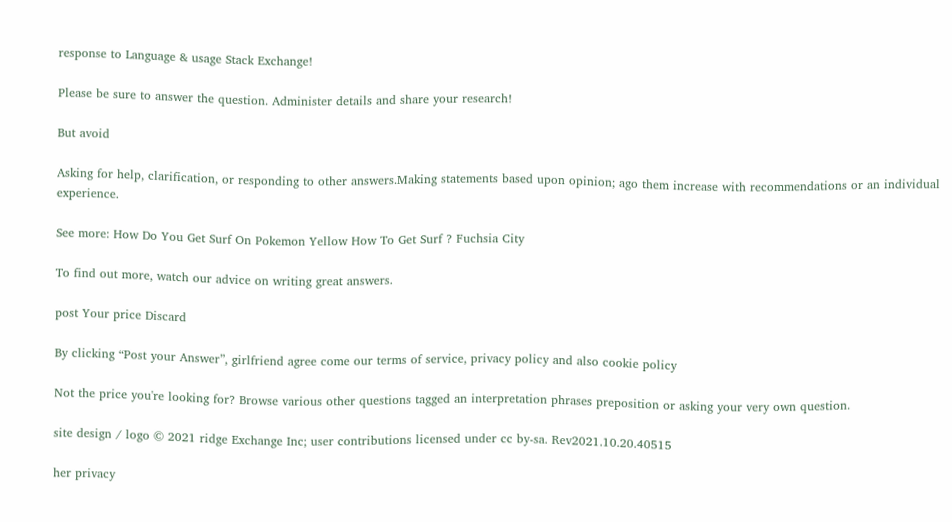response to Language & usage Stack Exchange!

Please be sure to answer the question. Administer details and share your research!

But avoid

Asking for help, clarification, or responding to other answers.Making statements based upon opinion; ago them increase with recommendations or an individual experience.

See more: How Do You Get Surf On Pokemon Yellow How To Get Surf ? Fuchsia City

To find out more, watch our advice on writing great answers.

post Your price Discard

By clicking “Post your Answer”, girlfriend agree come our terms of service, privacy policy and also cookie policy

Not the price you're looking for? Browse various other questions tagged an interpretation phrases preposition or asking your very own question.

site design / logo © 2021 ridge Exchange Inc; user contributions licensed under cc by-sa. Rev2021.10.20.40515

her privacy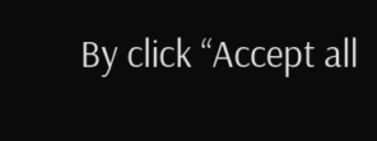By click “Accept all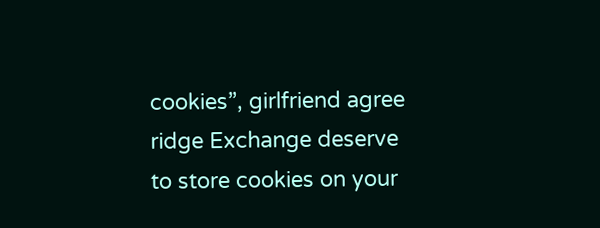cookies”, girlfriend agree ridge Exchange deserve to store cookies on your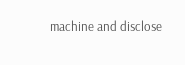machine and disclose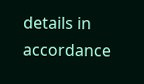details in accordance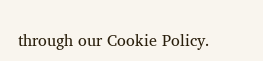through our Cookie Policy.